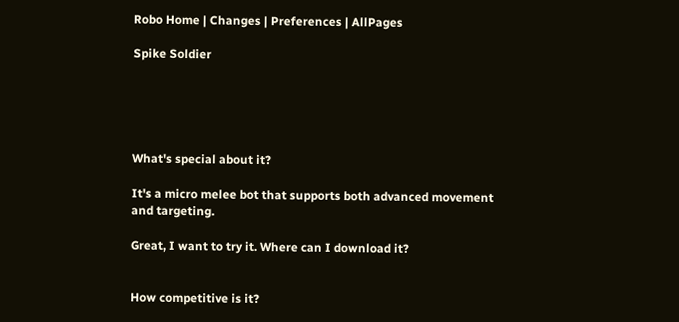Robo Home | Changes | Preferences | AllPages

Spike Soldier





What's special about it?

It's a micro melee bot that supports both advanced movement and targeting.

Great, I want to try it. Where can I download it?


How competitive is it?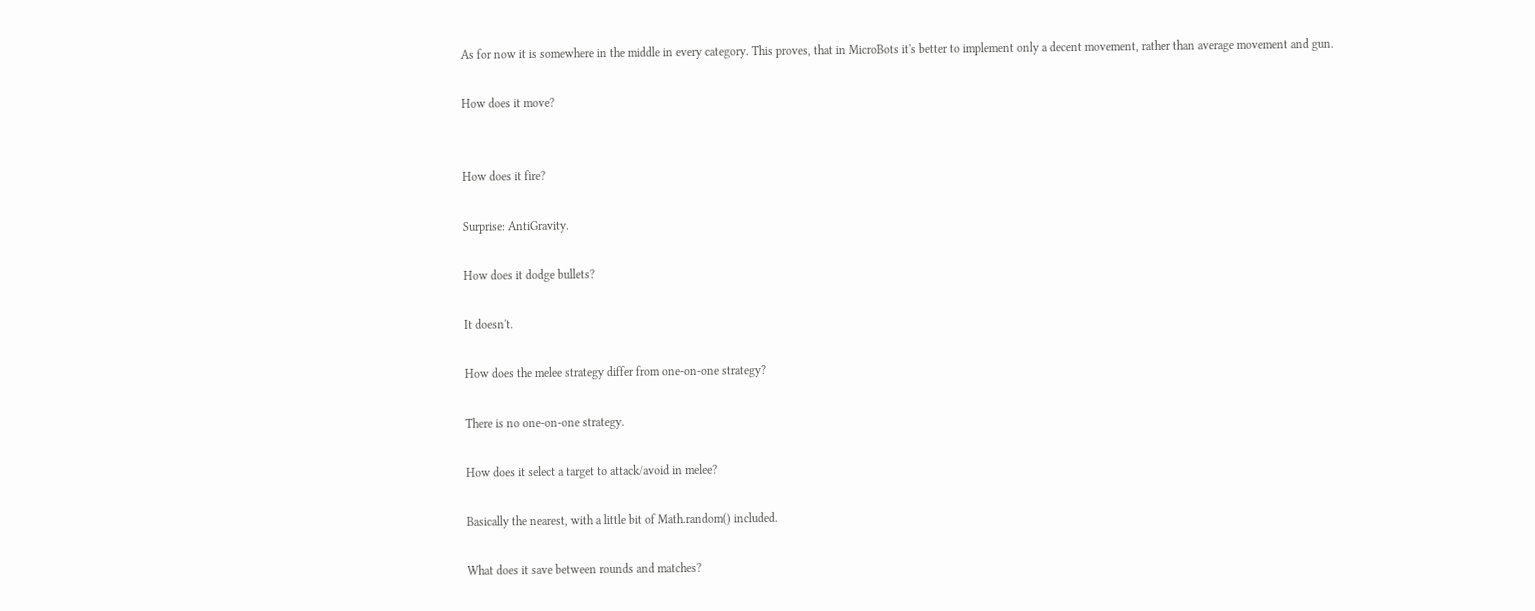As for now it is somewhere in the middle in every category. This proves, that in MicroBots it's better to implement only a decent movement, rather than average movement and gun.

How does it move?


How does it fire?

Surprise: AntiGravity.

How does it dodge bullets?

It doesn't.

How does the melee strategy differ from one-on-one strategy?

There is no one-on-one strategy.

How does it select a target to attack/avoid in melee?

Basically the nearest, with a little bit of Math.random() included.

What does it save between rounds and matches?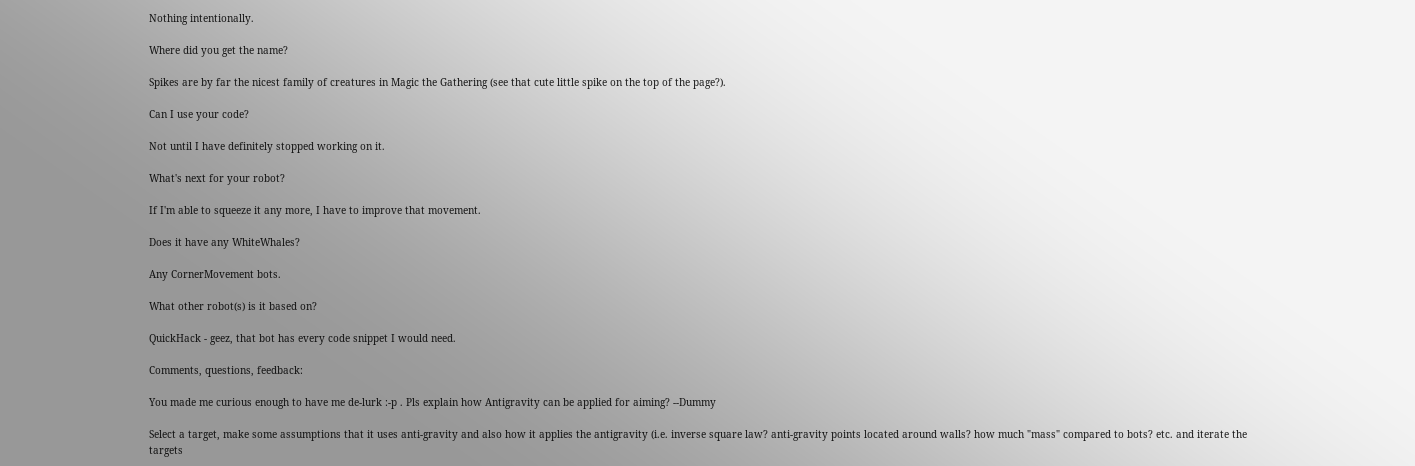Nothing intentionally.

Where did you get the name?

Spikes are by far the nicest family of creatures in Magic the Gathering (see that cute little spike on the top of the page?).

Can I use your code?

Not until I have definitely stopped working on it.

What's next for your robot?

If I'm able to squeeze it any more, I have to improve that movement.

Does it have any WhiteWhales?

Any CornerMovement bots.

What other robot(s) is it based on?

QuickHack - geez, that bot has every code snippet I would need.

Comments, questions, feedback:

You made me curious enough to have me de-lurk :-p . Pls explain how Antigravity can be applied for aiming? --Dummy

Select a target, make some assumptions that it uses anti-gravity and also how it applies the antigravity (i.e. inverse square law? anti-gravity points located around walls? how much "mass" compared to bots? etc. and iterate the targets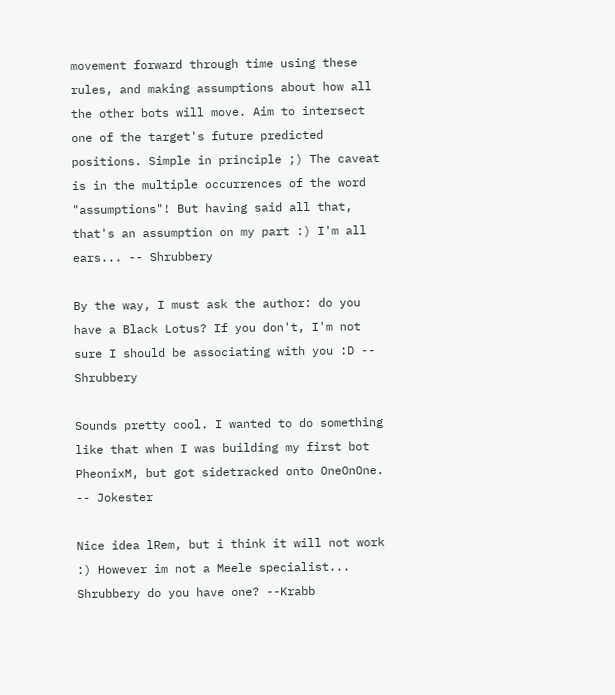movement forward through time using these rules, and making assumptions about how all the other bots will move. Aim to intersect one of the target's future predicted positions. Simple in principle ;) The caveat is in the multiple occurrences of the word "assumptions"! But having said all that, that's an assumption on my part :) I'm all ears... -- Shrubbery

By the way, I must ask the author: do you have a Black Lotus? If you don't, I'm not sure I should be associating with you :D -- Shrubbery

Sounds pretty cool. I wanted to do something like that when I was building my first bot PheonixM, but got sidetracked onto OneOnOne. -- Jokester

Nice idea lRem, but i think it will not work :) However im not a Meele specialist... Shrubbery do you have one? --Krabb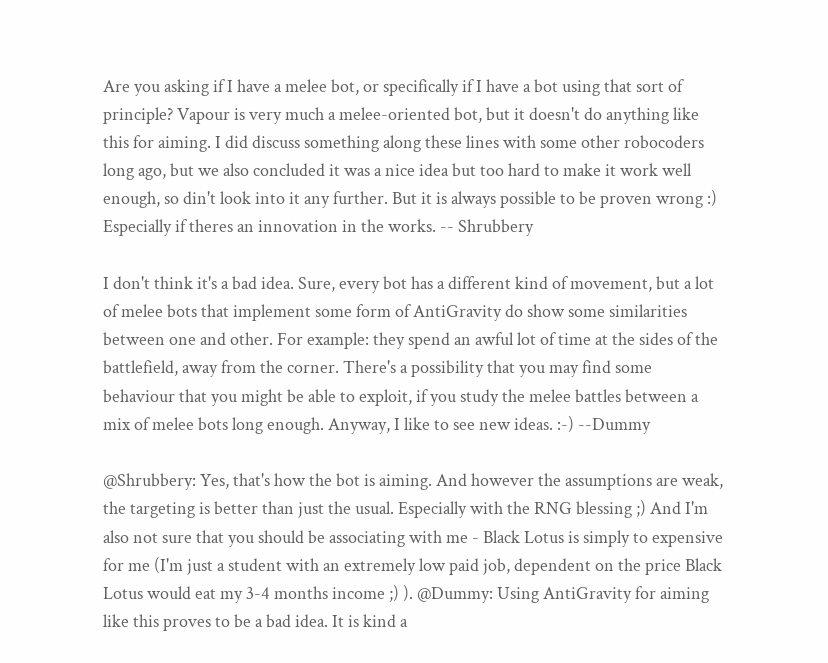Are you asking if I have a melee bot, or specifically if I have a bot using that sort of principle? Vapour is very much a melee-oriented bot, but it doesn't do anything like this for aiming. I did discuss something along these lines with some other robocoders long ago, but we also concluded it was a nice idea but too hard to make it work well enough, so din't look into it any further. But it is always possible to be proven wrong :) Especially if theres an innovation in the works. -- Shrubbery

I don't think it's a bad idea. Sure, every bot has a different kind of movement, but a lot of melee bots that implement some form of AntiGravity do show some similarities between one and other. For example: they spend an awful lot of time at the sides of the battlefield, away from the corner. There's a possibility that you may find some behaviour that you might be able to exploit, if you study the melee battles between a mix of melee bots long enough. Anyway, I like to see new ideas. :-) --Dummy

@Shrubbery: Yes, that's how the bot is aiming. And however the assumptions are weak, the targeting is better than just the usual. Especially with the RNG blessing ;) And I'm also not sure that you should be associating with me - Black Lotus is simply to expensive for me (I'm just a student with an extremely low paid job, dependent on the price Black Lotus would eat my 3-4 months income ;) ). @Dummy: Using AntiGravity for aiming like this proves to be a bad idea. It is kind a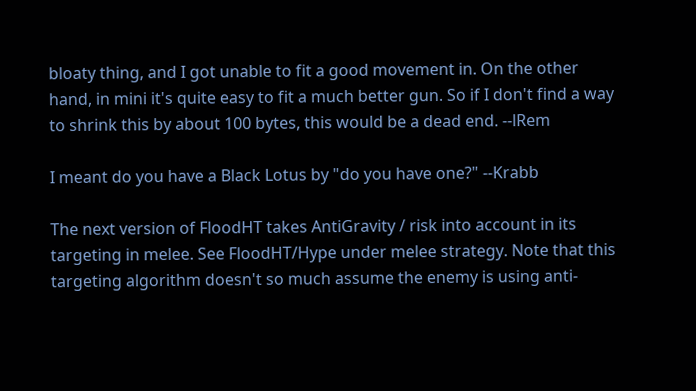bloaty thing, and I got unable to fit a good movement in. On the other hand, in mini it's quite easy to fit a much better gun. So if I don't find a way to shrink this by about 100 bytes, this would be a dead end. --lRem

I meant do you have a Black Lotus by "do you have one?" --Krabb

The next version of FloodHT takes AntiGravity / risk into account in its targeting in melee. See FloodHT/Hype under melee strategy. Note that this targeting algorithm doesn't so much assume the enemy is using anti-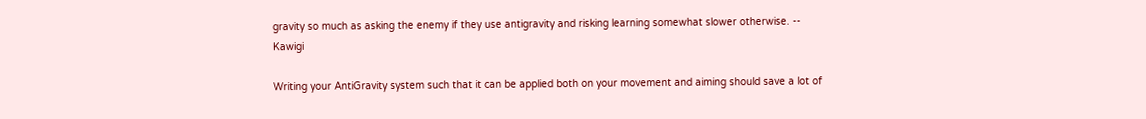gravity so much as asking the enemy if they use antigravity and risking learning somewhat slower otherwise. -- Kawigi

Writing your AntiGravity system such that it can be applied both on your movement and aiming should save a lot of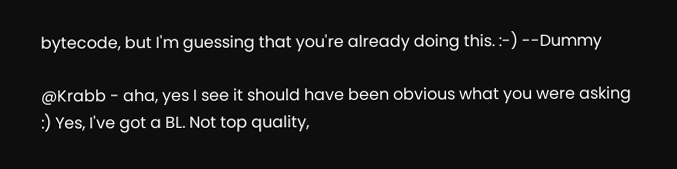bytecode, but I'm guessing that you're already doing this. :-) --Dummy

@Krabb - aha, yes I see it should have been obvious what you were asking :) Yes, I've got a BL. Not top quality,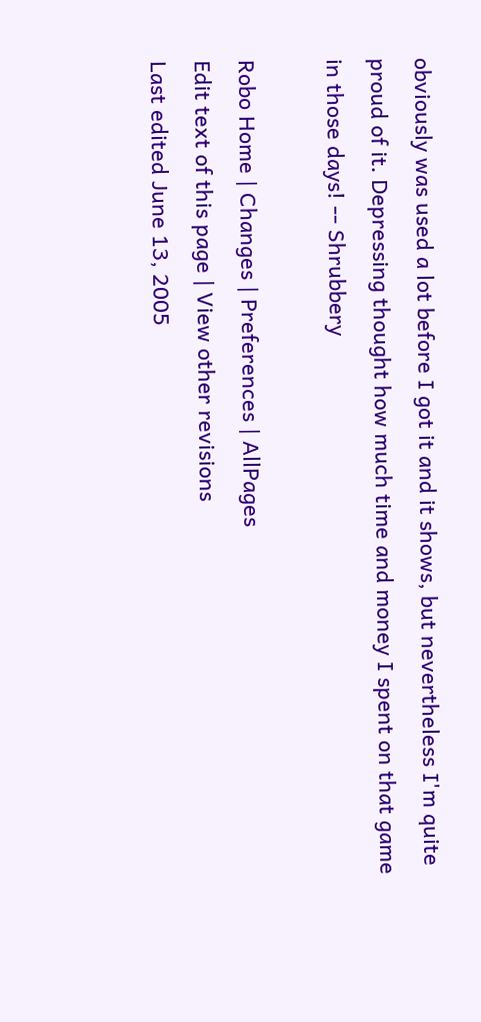obviously was used a lot before I got it and it shows, but nevertheless I'm quite proud of it. Depressing thought how much time and money I spent on that game in those days! -- Shrubbery

Robo Home | Changes | Preferences | AllPages
Edit text of this page | View other revisions
Last edited June 13, 2005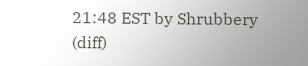21:48 EST by Shrubbery (diff)